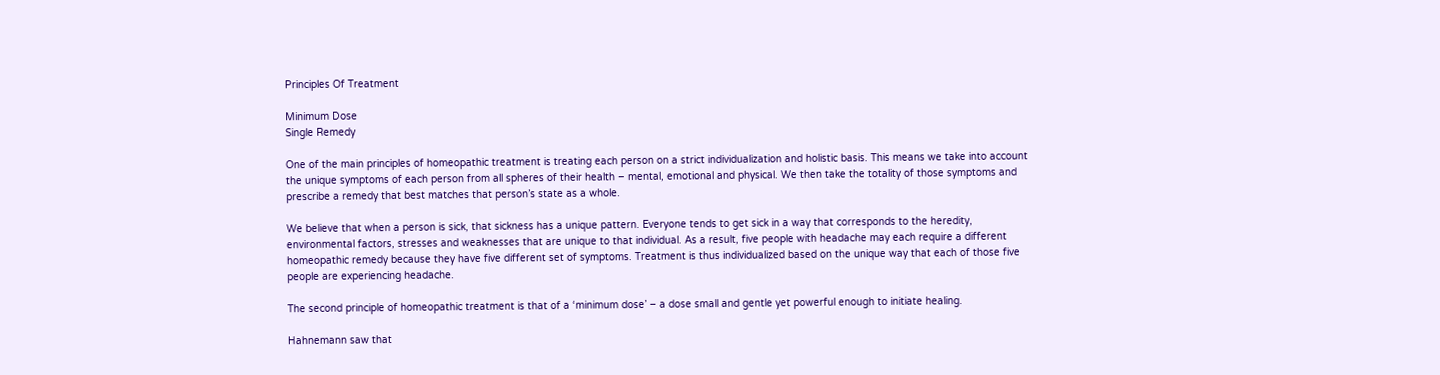Principles Of Treatment

Minimum Dose
Single Remedy

One of the main principles of homeopathic treatment is treating each person on a strict individualization and holistic basis. This means we take into account the unique symptoms of each person from all spheres of their health – mental, emotional and physical. We then take the totality of those symptoms and prescribe a remedy that best matches that person’s state as a whole.

We believe that when a person is sick, that sickness has a unique pattern. Everyone tends to get sick in a way that corresponds to the heredity, environmental factors, stresses and weaknesses that are unique to that individual. As a result, five people with headache may each require a different homeopathic remedy because they have five different set of symptoms. Treatment is thus individualized based on the unique way that each of those five people are experiencing headache.

The second principle of homeopathic treatment is that of a ‘minimum dose’ – a dose small and gentle yet powerful enough to initiate healing.

Hahnemann saw that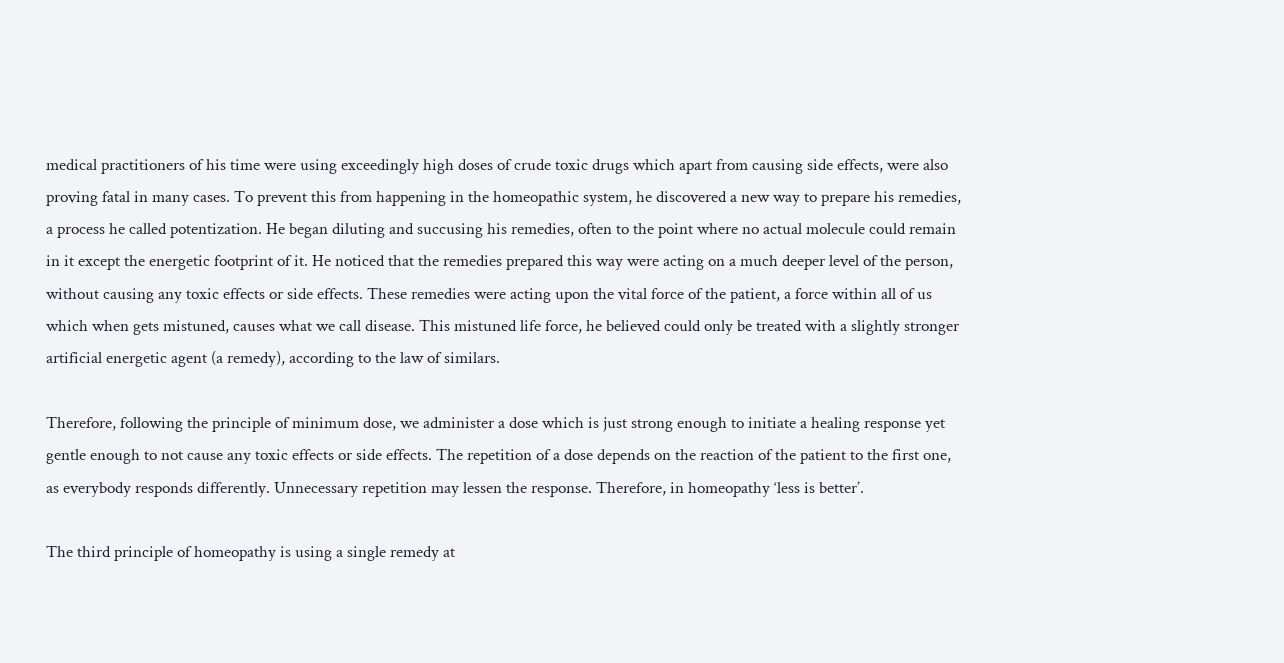medical practitioners of his time were using exceedingly high doses of crude toxic drugs which apart from causing side effects, were also proving fatal in many cases. To prevent this from happening in the homeopathic system, he discovered a new way to prepare his remedies, a process he called potentization. He began diluting and succusing his remedies, often to the point where no actual molecule could remain in it except the energetic footprint of it. He noticed that the remedies prepared this way were acting on a much deeper level of the person, without causing any toxic effects or side effects. These remedies were acting upon the vital force of the patient, a force within all of us which when gets mistuned, causes what we call disease. This mistuned life force, he believed could only be treated with a slightly stronger artificial energetic agent (a remedy), according to the law of similars.

Therefore, following the principle of minimum dose, we administer a dose which is just strong enough to initiate a healing response yet gentle enough to not cause any toxic effects or side effects. The repetition of a dose depends on the reaction of the patient to the first one, as everybody responds differently. Unnecessary repetition may lessen the response. Therefore, in homeopathy ‘less is better’.

The third principle of homeopathy is using a single remedy at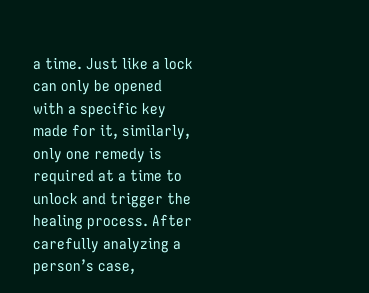a time. Just like a lock can only be opened with a specific key made for it, similarly, only one remedy is required at a time to unlock and trigger the healing process. After carefully analyzing a person’s case,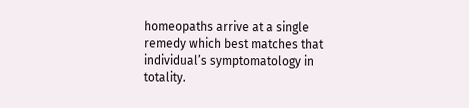homeopaths arrive at a single remedy which best matches that individual’s symptomatology in totality.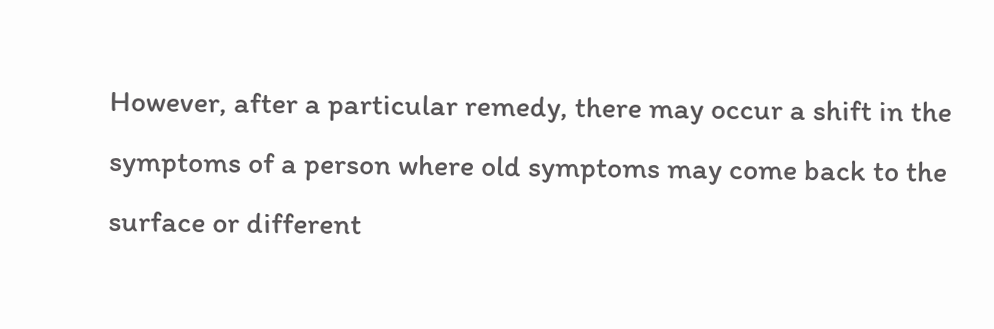However, after a particular remedy, there may occur a shift in the symptoms of a person where old symptoms may come back to the surface or different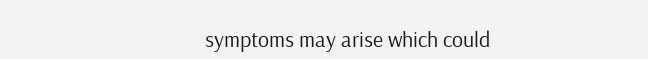symptoms may arise which could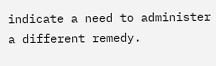indicate a need to administer a different remedy.